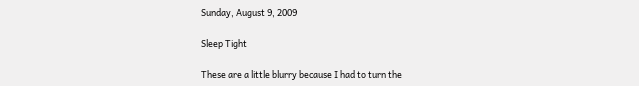Sunday, August 9, 2009

Sleep Tight

These are a little blurry because I had to turn the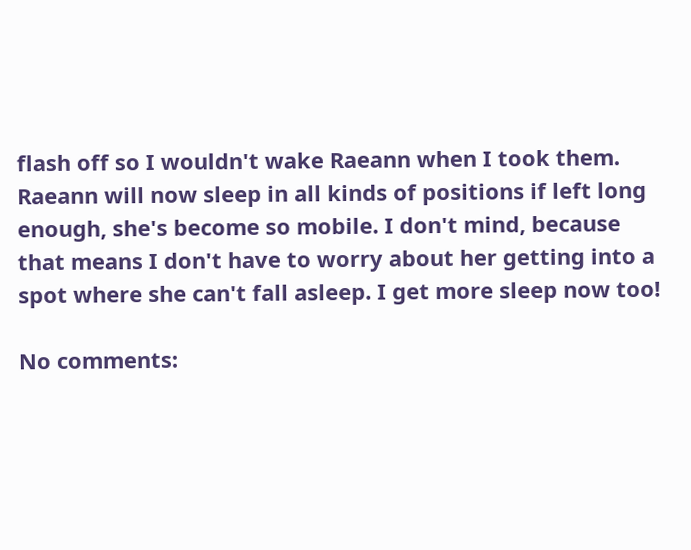flash off so I wouldn't wake Raeann when I took them. Raeann will now sleep in all kinds of positions if left long enough, she's become so mobile. I don't mind, because that means I don't have to worry about her getting into a spot where she can't fall asleep. I get more sleep now too!

No comments: